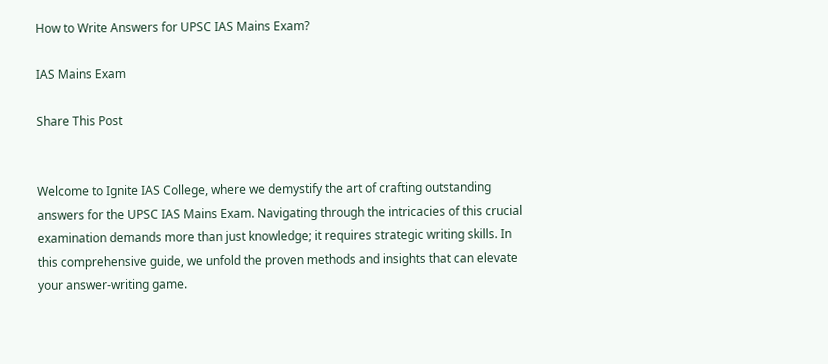How to Write Answers for UPSC IAS Mains Exam?

IAS Mains Exam

Share This Post


Welcome to Ignite IAS College, where we demystify the art of crafting outstanding answers for the UPSC IAS Mains Exam. Navigating through the intricacies of this crucial examination demands more than just knowledge; it requires strategic writing skills. In this comprehensive guide, we unfold the proven methods and insights that can elevate your answer-writing game.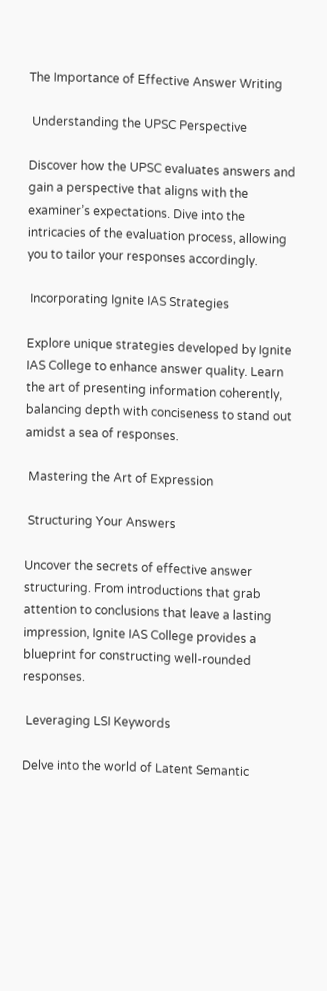The Importance of Effective Answer Writing

 Understanding the UPSC Perspective

Discover how the UPSC evaluates answers and gain a perspective that aligns with the examiner’s expectations. Dive into the intricacies of the evaluation process, allowing you to tailor your responses accordingly.

 Incorporating Ignite IAS Strategies

Explore unique strategies developed by Ignite IAS College to enhance answer quality. Learn the art of presenting information coherently, balancing depth with conciseness to stand out amidst a sea of responses.

 Mastering the Art of Expression

 Structuring Your Answers

Uncover the secrets of effective answer structuring. From introductions that grab attention to conclusions that leave a lasting impression, Ignite IAS College provides a blueprint for constructing well-rounded responses.

 Leveraging LSI Keywords

Delve into the world of Latent Semantic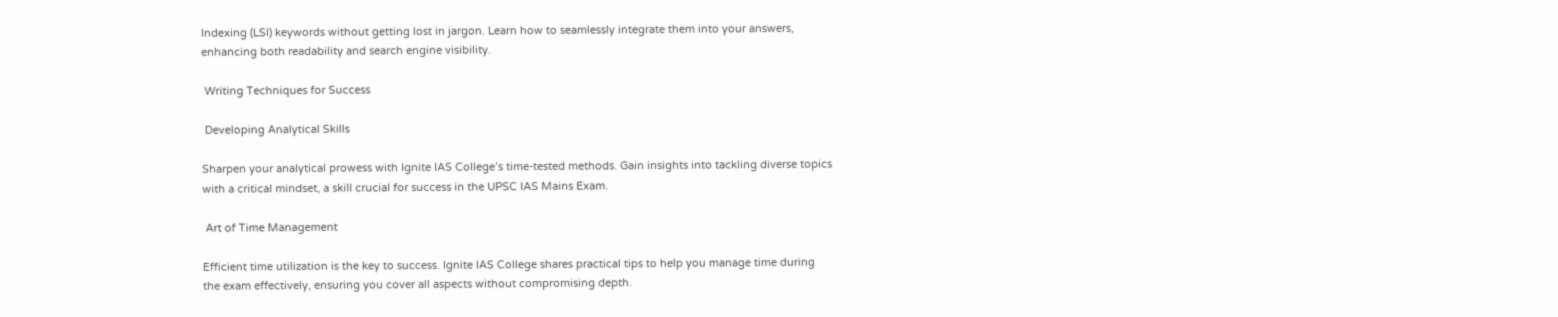Indexing (LSI) keywords without getting lost in jargon. Learn how to seamlessly integrate them into your answers, enhancing both readability and search engine visibility.

 Writing Techniques for Success

 Developing Analytical Skills

Sharpen your analytical prowess with Ignite IAS College’s time-tested methods. Gain insights into tackling diverse topics with a critical mindset, a skill crucial for success in the UPSC IAS Mains Exam.

 Art of Time Management

Efficient time utilization is the key to success. Ignite IAS College shares practical tips to help you manage time during the exam effectively, ensuring you cover all aspects without compromising depth.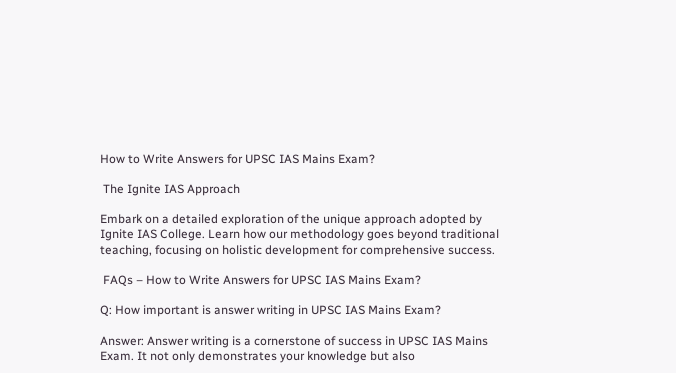How to Write Answers for UPSC IAS Mains Exam?

 The Ignite IAS Approach

Embark on a detailed exploration of the unique approach adopted by Ignite IAS College. Learn how our methodology goes beyond traditional teaching, focusing on holistic development for comprehensive success.

 FAQs – How to Write Answers for UPSC IAS Mains Exam?

Q: How important is answer writing in UPSC IAS Mains Exam?

Answer: Answer writing is a cornerstone of success in UPSC IAS Mains Exam. It not only demonstrates your knowledge but also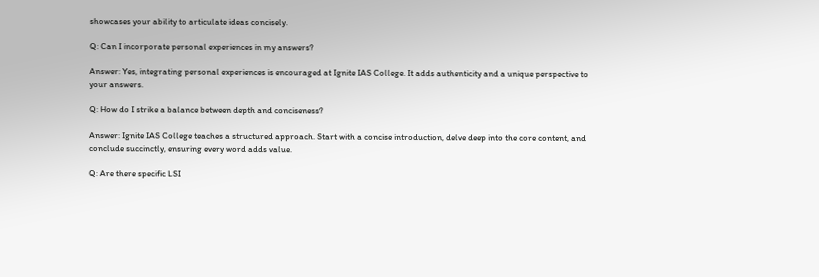showcases your ability to articulate ideas concisely.

Q: Can I incorporate personal experiences in my answers?

Answer: Yes, integrating personal experiences is encouraged at Ignite IAS College. It adds authenticity and a unique perspective to your answers.

Q: How do I strike a balance between depth and conciseness?

Answer: Ignite IAS College teaches a structured approach. Start with a concise introduction, delve deep into the core content, and conclude succinctly, ensuring every word adds value.

Q: Are there specific LSI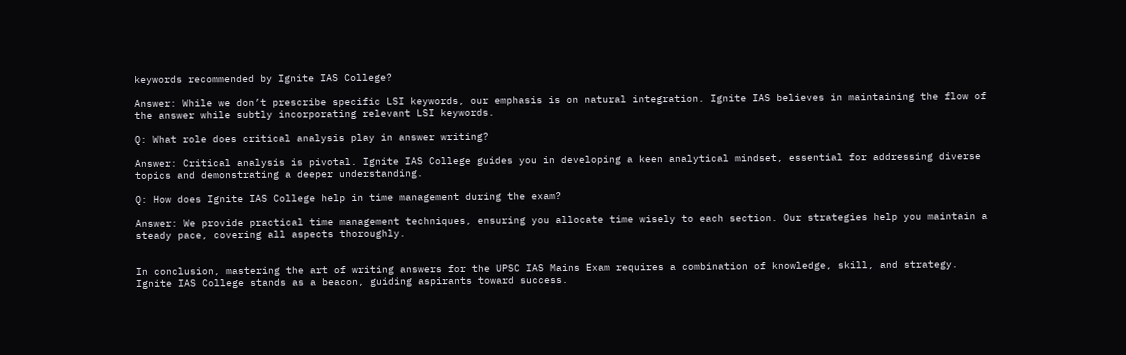keywords recommended by Ignite IAS College?

Answer: While we don’t prescribe specific LSI keywords, our emphasis is on natural integration. Ignite IAS believes in maintaining the flow of the answer while subtly incorporating relevant LSI keywords.

Q: What role does critical analysis play in answer writing?

Answer: Critical analysis is pivotal. Ignite IAS College guides you in developing a keen analytical mindset, essential for addressing diverse topics and demonstrating a deeper understanding.

Q: How does Ignite IAS College help in time management during the exam?

Answer: We provide practical time management techniques, ensuring you allocate time wisely to each section. Our strategies help you maintain a steady pace, covering all aspects thoroughly.


In conclusion, mastering the art of writing answers for the UPSC IAS Mains Exam requires a combination of knowledge, skill, and strategy. Ignite IAS College stands as a beacon, guiding aspirants toward success.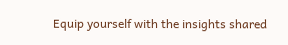Equip yourself with the insights shared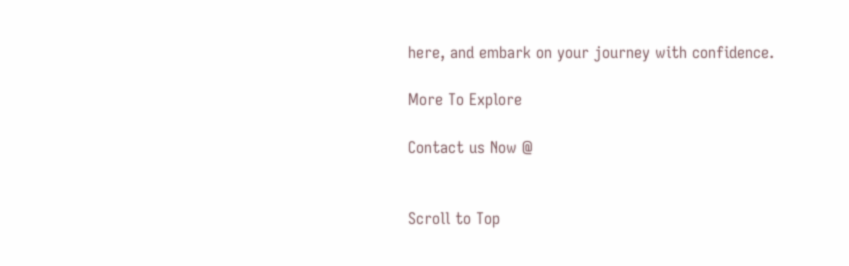here, and embark on your journey with confidence.

More To Explore

Contact us Now @


Scroll to Top